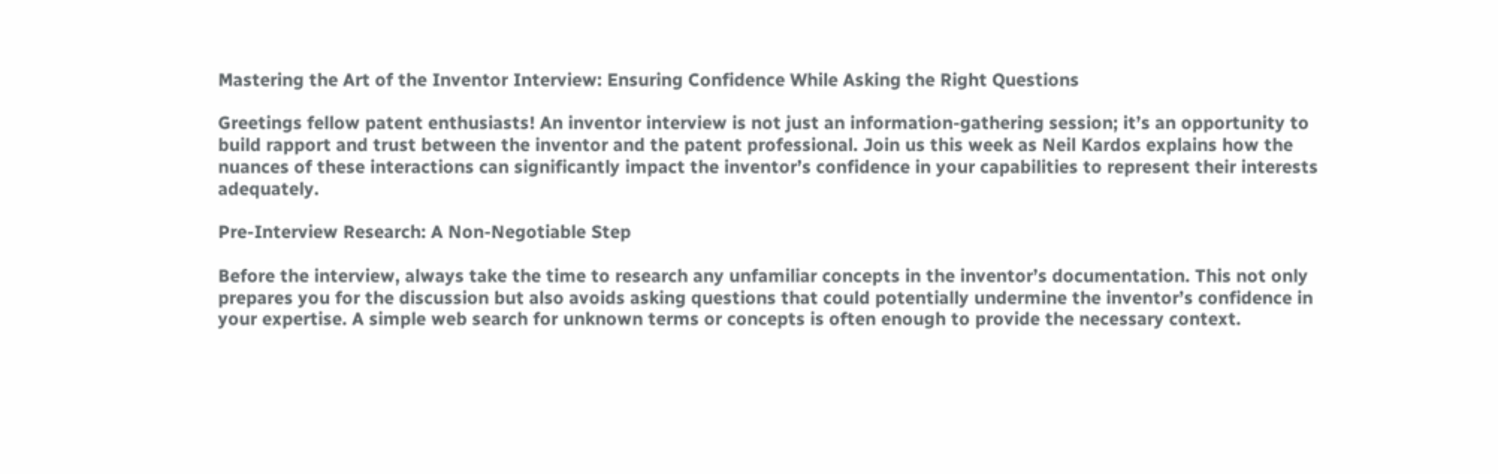Mastering the Art of the Inventor Interview: Ensuring Confidence While Asking the Right Questions

Greetings fellow patent enthusiasts! An inventor interview is not just an information-gathering session; it’s an opportunity to build rapport and trust between the inventor and the patent professional. Join us this week as Neil Kardos explains how the nuances of these interactions can significantly impact the inventor’s confidence in your capabilities to represent their interests adequately.

Pre-Interview Research: A Non-Negotiable Step

Before the interview, always take the time to research any unfamiliar concepts in the inventor’s documentation. This not only prepares you for the discussion but also avoids asking questions that could potentially undermine the inventor’s confidence in your expertise. A simple web search for unknown terms or concepts is often enough to provide the necessary context.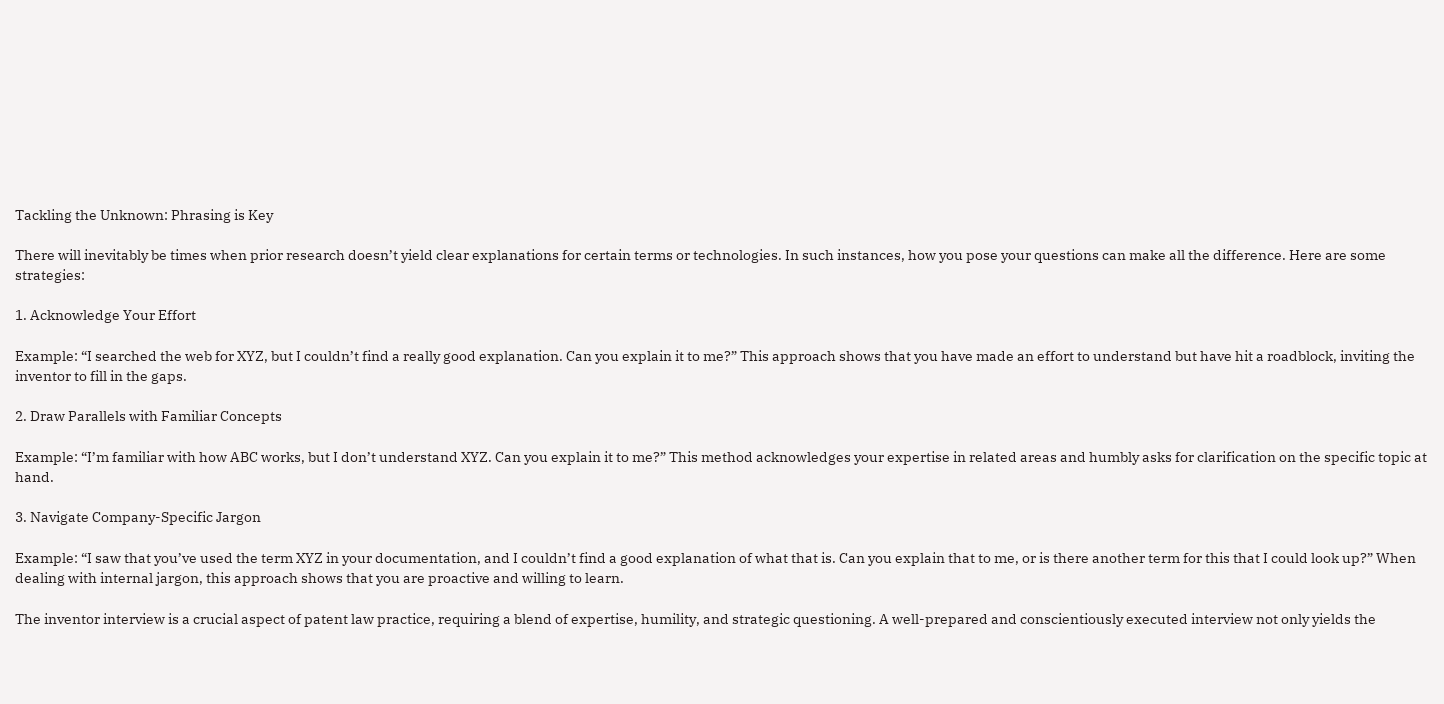Tackling the Unknown: Phrasing is Key

There will inevitably be times when prior research doesn’t yield clear explanations for certain terms or technologies. In such instances, how you pose your questions can make all the difference. Here are some strategies:

1. Acknowledge Your Effort

Example: “I searched the web for XYZ, but I couldn’t find a really good explanation. Can you explain it to me?” This approach shows that you have made an effort to understand but have hit a roadblock, inviting the inventor to fill in the gaps.

2. Draw Parallels with Familiar Concepts

Example: “I’m familiar with how ABC works, but I don’t understand XYZ. Can you explain it to me?” This method acknowledges your expertise in related areas and humbly asks for clarification on the specific topic at hand.

3. Navigate Company-Specific Jargon

Example: “I saw that you’ve used the term XYZ in your documentation, and I couldn’t find a good explanation of what that is. Can you explain that to me, or is there another term for this that I could look up?” When dealing with internal jargon, this approach shows that you are proactive and willing to learn.

The inventor interview is a crucial aspect of patent law practice, requiring a blend of expertise, humility, and strategic questioning. A well-prepared and conscientiously executed interview not only yields the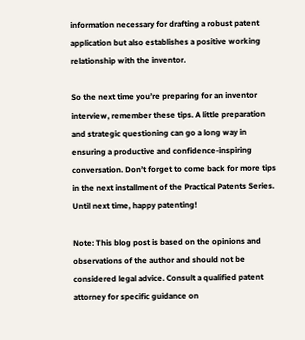information necessary for drafting a robust patent application but also establishes a positive working relationship with the inventor.

So the next time you’re preparing for an inventor interview, remember these tips. A little preparation and strategic questioning can go a long way in ensuring a productive and confidence-inspiring conversation. Don’t forget to come back for more tips in the next installment of the Practical Patents Series. Until next time, happy patenting!

Note: This blog post is based on the opinions and observations of the author and should not be considered legal advice. Consult a qualified patent attorney for specific guidance on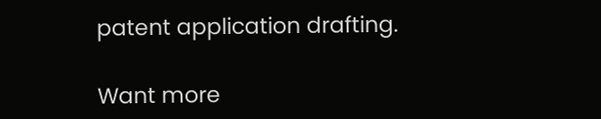patent application drafting.

Want more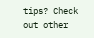tips? Check out other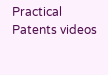Practical Patents videos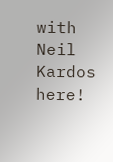with Neil Kardos here!